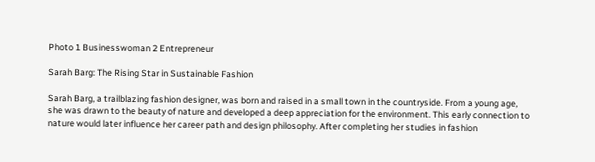Photo 1 Businesswoman 2 Entrepreneur

Sarah Barg: The Rising Star in Sustainable Fashion

Sarah Barg, a trailblazing fashion designer, was born and raised in a small town in the countryside. From a young age, she was drawn to the beauty of nature and developed a deep appreciation for the environment. This early connection to nature would later influence her career path and design philosophy. After completing her studies in fashion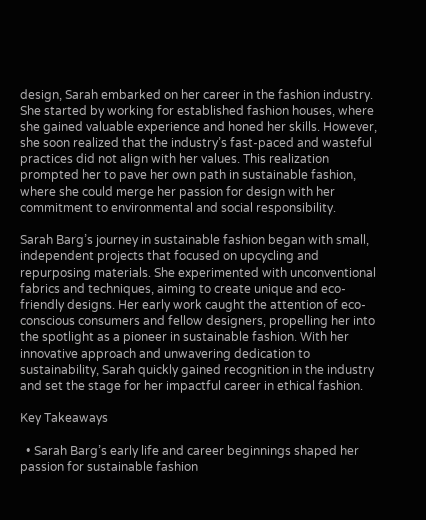design, Sarah embarked on her career in the fashion industry. She started by working for established fashion houses, where she gained valuable experience and honed her skills. However, she soon realized that the industry’s fast-paced and wasteful practices did not align with her values. This realization prompted her to pave her own path in sustainable fashion, where she could merge her passion for design with her commitment to environmental and social responsibility.

Sarah Barg’s journey in sustainable fashion began with small, independent projects that focused on upcycling and repurposing materials. She experimented with unconventional fabrics and techniques, aiming to create unique and eco-friendly designs. Her early work caught the attention of eco-conscious consumers and fellow designers, propelling her into the spotlight as a pioneer in sustainable fashion. With her innovative approach and unwavering dedication to sustainability, Sarah quickly gained recognition in the industry and set the stage for her impactful career in ethical fashion.

Key Takeaways

  • Sarah Barg’s early life and career beginnings shaped her passion for sustainable fashion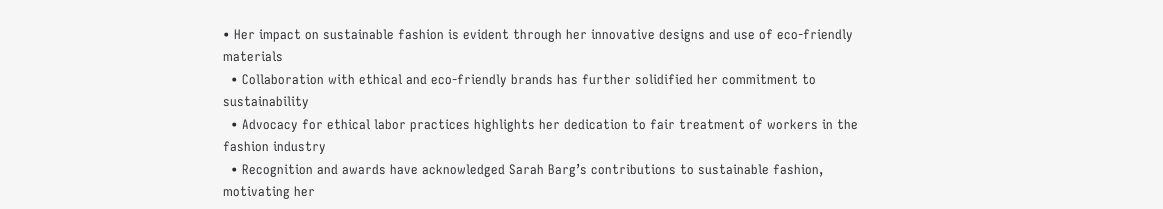• Her impact on sustainable fashion is evident through her innovative designs and use of eco-friendly materials
  • Collaboration with ethical and eco-friendly brands has further solidified her commitment to sustainability
  • Advocacy for ethical labor practices highlights her dedication to fair treatment of workers in the fashion industry
  • Recognition and awards have acknowledged Sarah Barg’s contributions to sustainable fashion, motivating her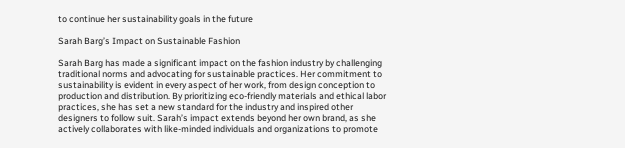to continue her sustainability goals in the future

Sarah Barg’s Impact on Sustainable Fashion

Sarah Barg has made a significant impact on the fashion industry by challenging traditional norms and advocating for sustainable practices. Her commitment to sustainability is evident in every aspect of her work, from design conception to production and distribution. By prioritizing eco-friendly materials and ethical labor practices, she has set a new standard for the industry and inspired other designers to follow suit. Sarah’s impact extends beyond her own brand, as she actively collaborates with like-minded individuals and organizations to promote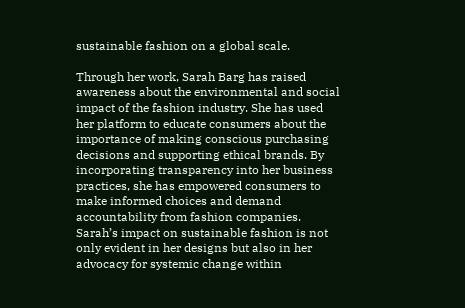sustainable fashion on a global scale.

Through her work, Sarah Barg has raised awareness about the environmental and social impact of the fashion industry. She has used her platform to educate consumers about the importance of making conscious purchasing decisions and supporting ethical brands. By incorporating transparency into her business practices, she has empowered consumers to make informed choices and demand accountability from fashion companies. Sarah’s impact on sustainable fashion is not only evident in her designs but also in her advocacy for systemic change within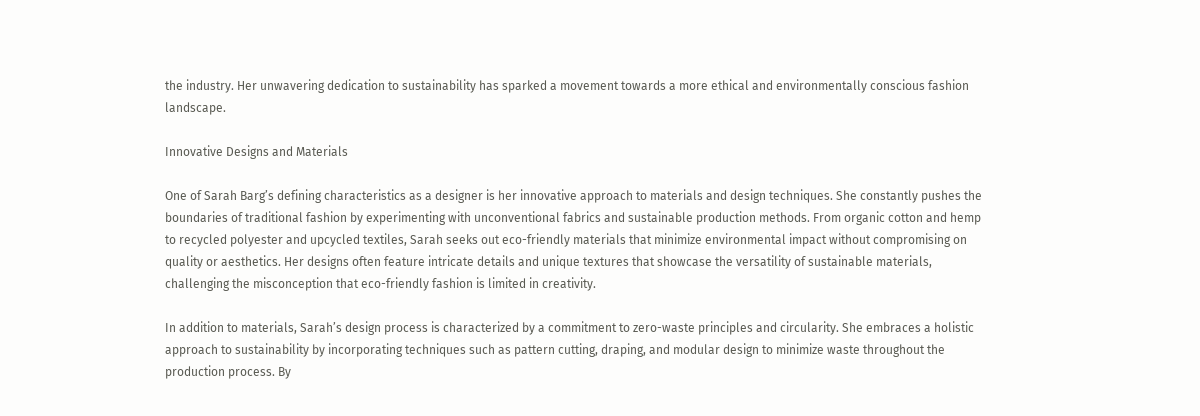the industry. Her unwavering dedication to sustainability has sparked a movement towards a more ethical and environmentally conscious fashion landscape.

Innovative Designs and Materials

One of Sarah Barg’s defining characteristics as a designer is her innovative approach to materials and design techniques. She constantly pushes the boundaries of traditional fashion by experimenting with unconventional fabrics and sustainable production methods. From organic cotton and hemp to recycled polyester and upcycled textiles, Sarah seeks out eco-friendly materials that minimize environmental impact without compromising on quality or aesthetics. Her designs often feature intricate details and unique textures that showcase the versatility of sustainable materials, challenging the misconception that eco-friendly fashion is limited in creativity.

In addition to materials, Sarah’s design process is characterized by a commitment to zero-waste principles and circularity. She embraces a holistic approach to sustainability by incorporating techniques such as pattern cutting, draping, and modular design to minimize waste throughout the production process. By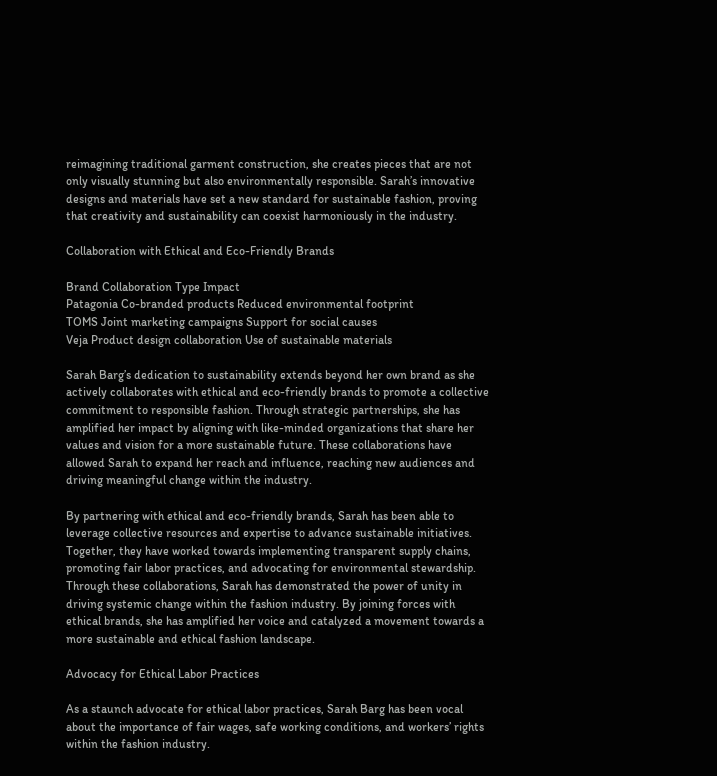reimagining traditional garment construction, she creates pieces that are not only visually stunning but also environmentally responsible. Sarah’s innovative designs and materials have set a new standard for sustainable fashion, proving that creativity and sustainability can coexist harmoniously in the industry.

Collaboration with Ethical and Eco-Friendly Brands

Brand Collaboration Type Impact
Patagonia Co-branded products Reduced environmental footprint
TOMS Joint marketing campaigns Support for social causes
Veja Product design collaboration Use of sustainable materials

Sarah Barg’s dedication to sustainability extends beyond her own brand as she actively collaborates with ethical and eco-friendly brands to promote a collective commitment to responsible fashion. Through strategic partnerships, she has amplified her impact by aligning with like-minded organizations that share her values and vision for a more sustainable future. These collaborations have allowed Sarah to expand her reach and influence, reaching new audiences and driving meaningful change within the industry.

By partnering with ethical and eco-friendly brands, Sarah has been able to leverage collective resources and expertise to advance sustainable initiatives. Together, they have worked towards implementing transparent supply chains, promoting fair labor practices, and advocating for environmental stewardship. Through these collaborations, Sarah has demonstrated the power of unity in driving systemic change within the fashion industry. By joining forces with ethical brands, she has amplified her voice and catalyzed a movement towards a more sustainable and ethical fashion landscape.

Advocacy for Ethical Labor Practices

As a staunch advocate for ethical labor practices, Sarah Barg has been vocal about the importance of fair wages, safe working conditions, and workers’ rights within the fashion industry.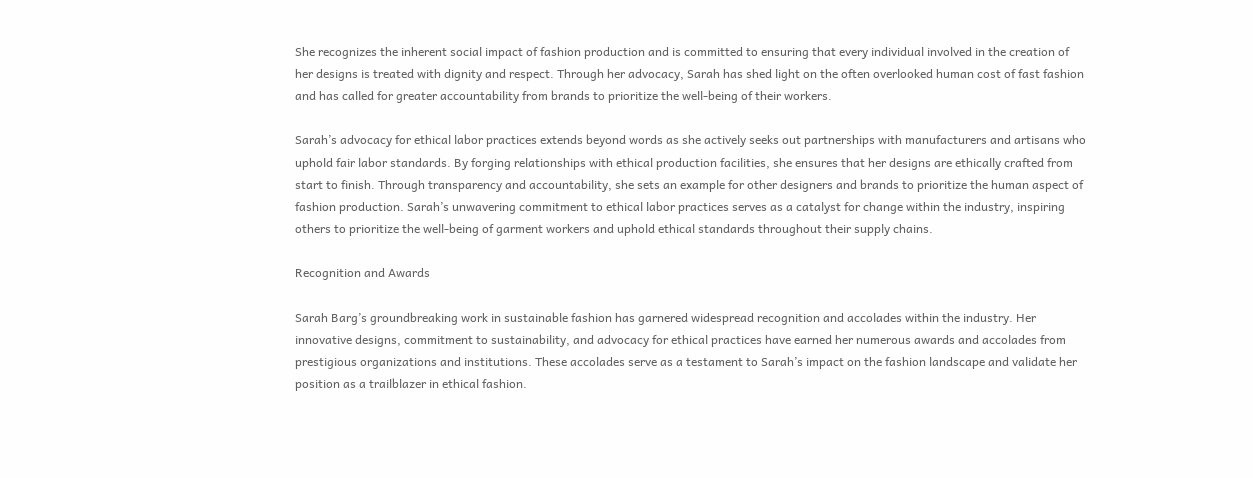She recognizes the inherent social impact of fashion production and is committed to ensuring that every individual involved in the creation of her designs is treated with dignity and respect. Through her advocacy, Sarah has shed light on the often overlooked human cost of fast fashion and has called for greater accountability from brands to prioritize the well-being of their workers.

Sarah’s advocacy for ethical labor practices extends beyond words as she actively seeks out partnerships with manufacturers and artisans who uphold fair labor standards. By forging relationships with ethical production facilities, she ensures that her designs are ethically crafted from start to finish. Through transparency and accountability, she sets an example for other designers and brands to prioritize the human aspect of fashion production. Sarah’s unwavering commitment to ethical labor practices serves as a catalyst for change within the industry, inspiring others to prioritize the well-being of garment workers and uphold ethical standards throughout their supply chains.

Recognition and Awards

Sarah Barg’s groundbreaking work in sustainable fashion has garnered widespread recognition and accolades within the industry. Her innovative designs, commitment to sustainability, and advocacy for ethical practices have earned her numerous awards and accolades from prestigious organizations and institutions. These accolades serve as a testament to Sarah’s impact on the fashion landscape and validate her position as a trailblazer in ethical fashion.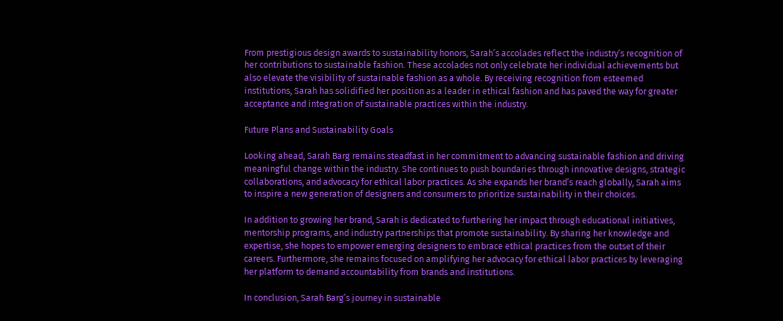From prestigious design awards to sustainability honors, Sarah’s accolades reflect the industry’s recognition of her contributions to sustainable fashion. These accolades not only celebrate her individual achievements but also elevate the visibility of sustainable fashion as a whole. By receiving recognition from esteemed institutions, Sarah has solidified her position as a leader in ethical fashion and has paved the way for greater acceptance and integration of sustainable practices within the industry.

Future Plans and Sustainability Goals

Looking ahead, Sarah Barg remains steadfast in her commitment to advancing sustainable fashion and driving meaningful change within the industry. She continues to push boundaries through innovative designs, strategic collaborations, and advocacy for ethical labor practices. As she expands her brand’s reach globally, Sarah aims to inspire a new generation of designers and consumers to prioritize sustainability in their choices.

In addition to growing her brand, Sarah is dedicated to furthering her impact through educational initiatives, mentorship programs, and industry partnerships that promote sustainability. By sharing her knowledge and expertise, she hopes to empower emerging designers to embrace ethical practices from the outset of their careers. Furthermore, she remains focused on amplifying her advocacy for ethical labor practices by leveraging her platform to demand accountability from brands and institutions.

In conclusion, Sarah Barg’s journey in sustainable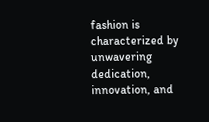fashion is characterized by unwavering dedication, innovation, and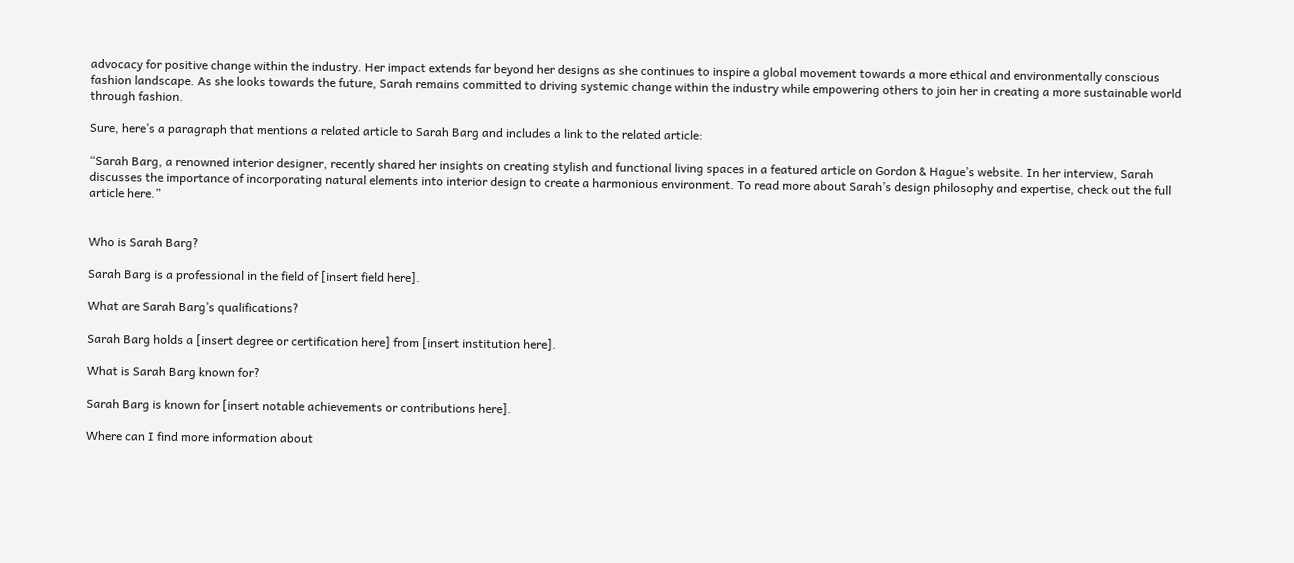advocacy for positive change within the industry. Her impact extends far beyond her designs as she continues to inspire a global movement towards a more ethical and environmentally conscious fashion landscape. As she looks towards the future, Sarah remains committed to driving systemic change within the industry while empowering others to join her in creating a more sustainable world through fashion.

Sure, here’s a paragraph that mentions a related article to Sarah Barg and includes a link to the related article:

“Sarah Barg, a renowned interior designer, recently shared her insights on creating stylish and functional living spaces in a featured article on Gordon & Hague’s website. In her interview, Sarah discusses the importance of incorporating natural elements into interior design to create a harmonious environment. To read more about Sarah’s design philosophy and expertise, check out the full article here.”


Who is Sarah Barg?

Sarah Barg is a professional in the field of [insert field here].

What are Sarah Barg’s qualifications?

Sarah Barg holds a [insert degree or certification here] from [insert institution here].

What is Sarah Barg known for?

Sarah Barg is known for [insert notable achievements or contributions here].

Where can I find more information about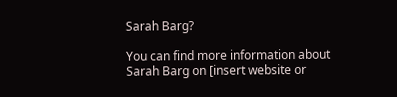Sarah Barg?

You can find more information about Sarah Barg on [insert website or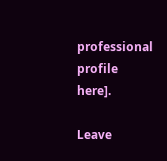professional profile here].

Leave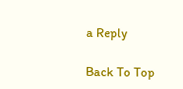a Reply

Back To Top